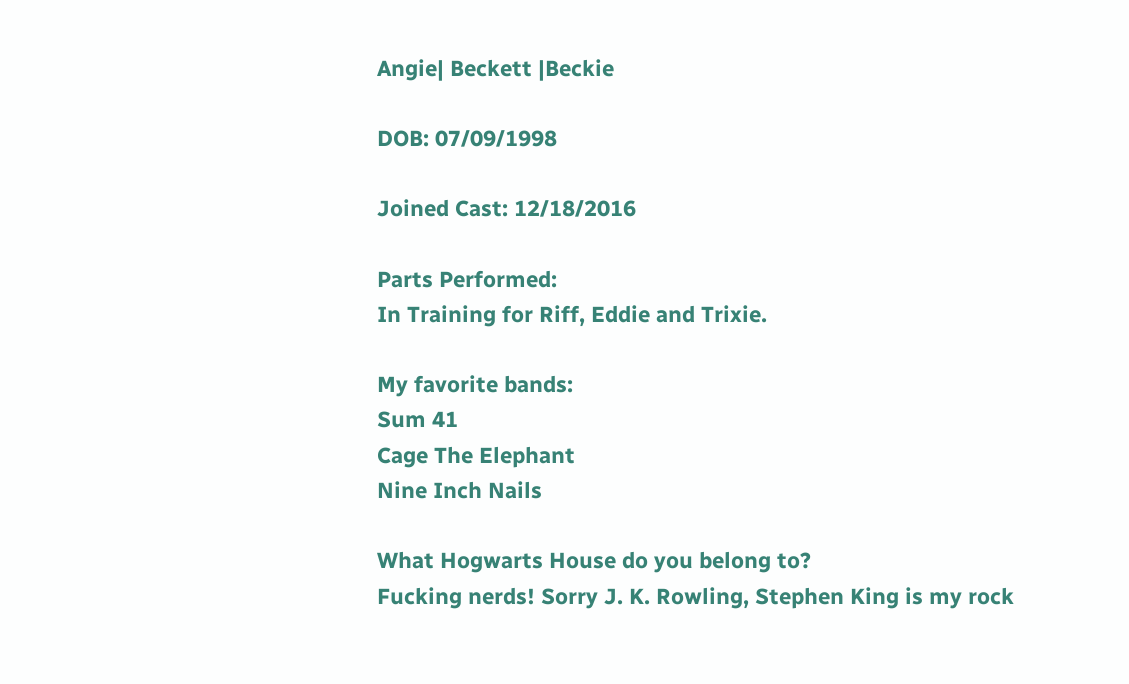Angie| Beckett |Beckie

DOB: 07/09/1998

Joined Cast: 12/18/2016

Parts Performed:
In Training for Riff, Eddie and Trixie.

My favorite bands:
Sum 41
Cage The Elephant
Nine Inch Nails

What Hogwarts House do you belong to?
Fucking nerds! Sorry J. K. Rowling, Stephen King is my rock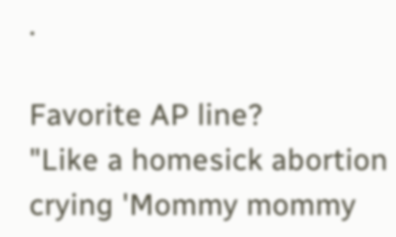.

Favorite AP line?
"Like a homesick abortion crying 'Mommy mommy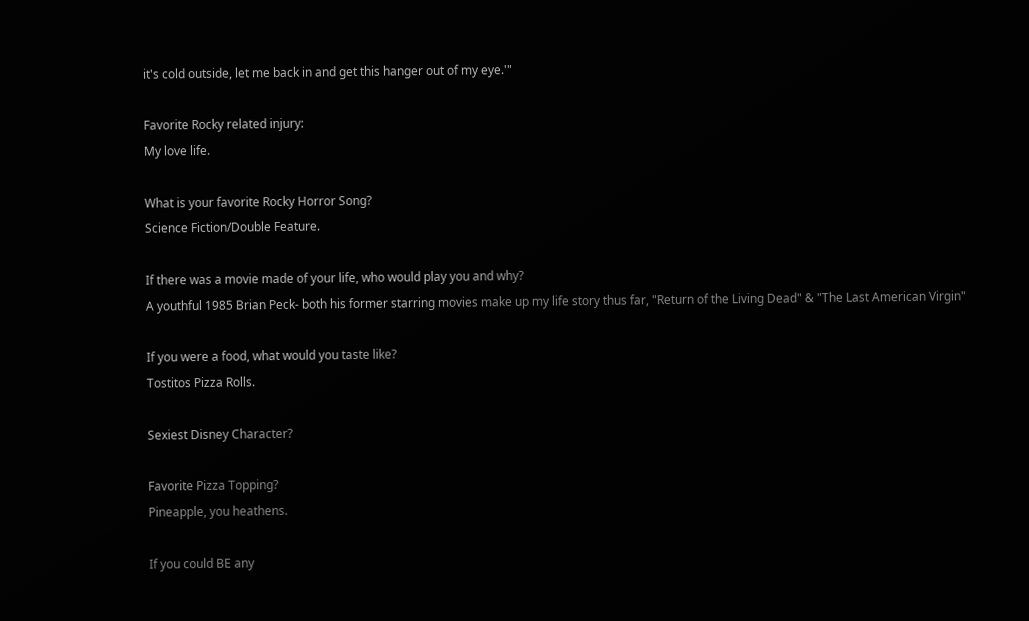it's cold outside, let me back in and get this hanger out of my eye.'"

Favorite Rocky related injury:
My love life.

What is your favorite Rocky Horror Song?
Science Fiction/Double Feature.

If there was a movie made of your life, who would play you and why?
A youthful 1985 Brian Peck- both his former starring movies make up my life story thus far, "Return of the Living Dead" & "The Last American Virgin"

If you were a food, what would you taste like?
Tostitos Pizza Rolls.

Sexiest Disney Character?

Favorite Pizza Topping?
Pineapple, you heathens.

If you could BE any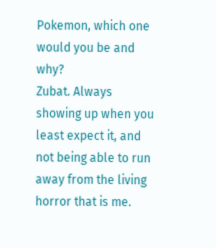Pokemon, which one would you be and why?
Zubat. Always showing up when you least expect it, and not being able to run away from the living horror that is me.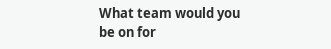What team would you be on for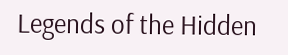Legends of the Hidden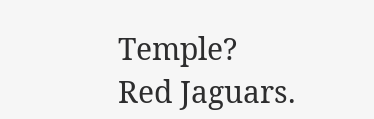Temple?
Red Jaguars.